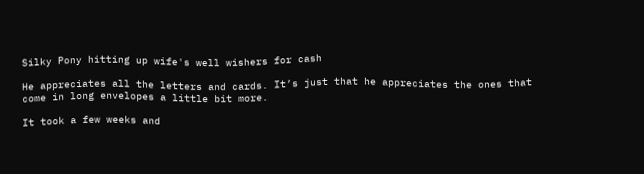Silky Pony hitting up wife's well wishers for cash

He appreciates all the letters and cards. It’s just that he appreciates the ones that come in long envelopes a little bit more.

It took a few weeks and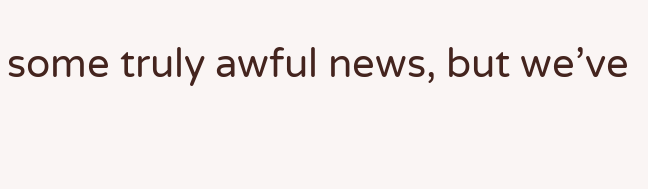some truly awful news, but we’ve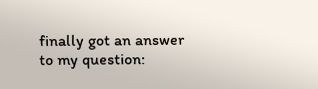finally got an answer to my question: